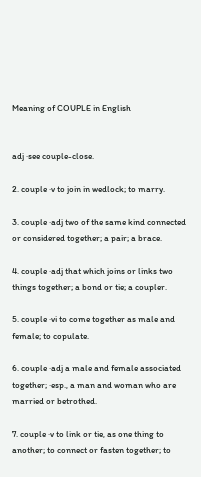Meaning of COUPLE in English


adj ·see couple-close.

2. couple ·v to join in wedlock; to marry.

3. couple ·adj two of the same kind connected or considered together; a pair; a brace.

4. couple ·adj that which joins or links two things together; a bond or tie; a coupler.

5. couple ·vi to come together as male and female; to copulate.

6. couple ·adj a male and female associated together; ·esp., a man and woman who are married or betrothed.

7. couple ·v to link or tie, as one thing to another; to connect or fasten together; to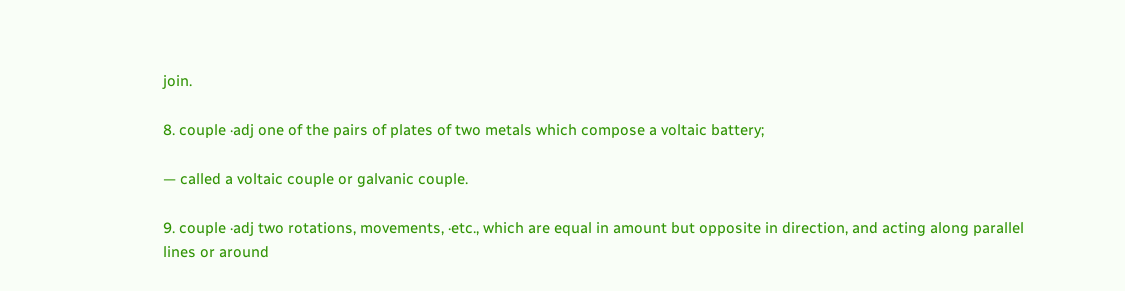join.

8. couple ·adj one of the pairs of plates of two metals which compose a voltaic battery;

— called a voltaic couple or galvanic couple.

9. couple ·adj two rotations, movements, ·etc., which are equal in amount but opposite in direction, and acting along parallel lines or around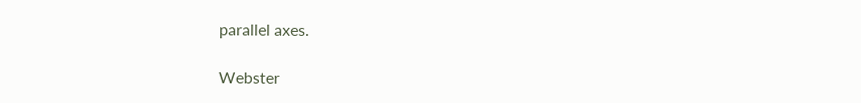parallel axes.

Webster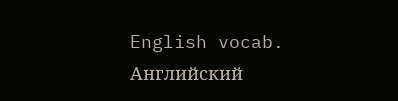English vocab.      Английский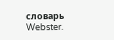словарь Webster.